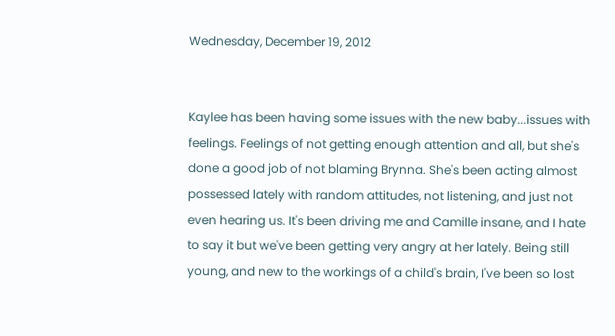Wednesday, December 19, 2012


Kaylee has been having some issues with the new baby...issues with feelings. Feelings of not getting enough attention and all, but she's done a good job of not blaming Brynna. She's been acting almost possessed lately with random attitudes, not listening, and just not even hearing us. It's been driving me and Camille insane, and I hate to say it but we've been getting very angry at her lately. Being still young, and new to the workings of a child's brain, I've been so lost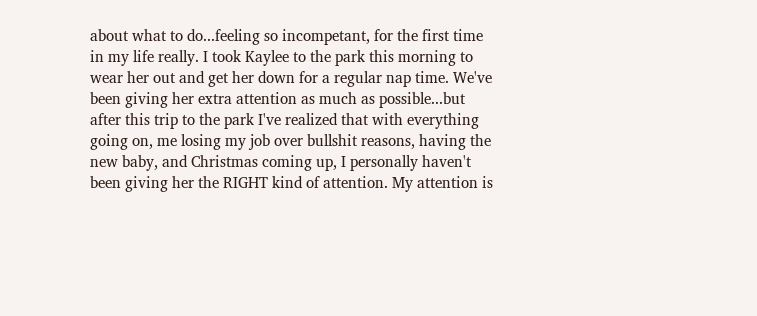about what to do...feeling so incompetant, for the first time in my life really. I took Kaylee to the park this morning to wear her out and get her down for a regular nap time. We've been giving her extra attention as much as possible...but after this trip to the park I've realized that with everything going on, me losing my job over bullshit reasons, having the new baby, and Christmas coming up, I personally haven't been giving her the RIGHT kind of attention. My attention is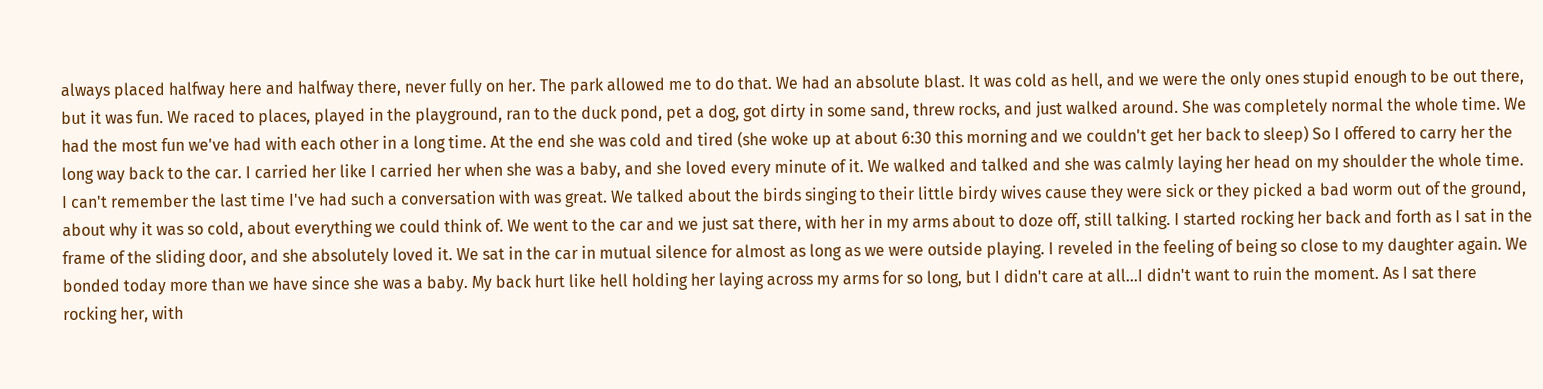always placed halfway here and halfway there, never fully on her. The park allowed me to do that. We had an absolute blast. It was cold as hell, and we were the only ones stupid enough to be out there, but it was fun. We raced to places, played in the playground, ran to the duck pond, pet a dog, got dirty in some sand, threw rocks, and just walked around. She was completely normal the whole time. We had the most fun we've had with each other in a long time. At the end she was cold and tired (she woke up at about 6:30 this morning and we couldn't get her back to sleep) So I offered to carry her the long way back to the car. I carried her like I carried her when she was a baby, and she loved every minute of it. We walked and talked and she was calmly laying her head on my shoulder the whole time. I can't remember the last time I've had such a conversation with was great. We talked about the birds singing to their little birdy wives cause they were sick or they picked a bad worm out of the ground, about why it was so cold, about everything we could think of. We went to the car and we just sat there, with her in my arms about to doze off, still talking. I started rocking her back and forth as I sat in the frame of the sliding door, and she absolutely loved it. We sat in the car in mutual silence for almost as long as we were outside playing. I reveled in the feeling of being so close to my daughter again. We bonded today more than we have since she was a baby. My back hurt like hell holding her laying across my arms for so long, but I didn't care at all...I didn't want to ruin the moment. As I sat there rocking her, with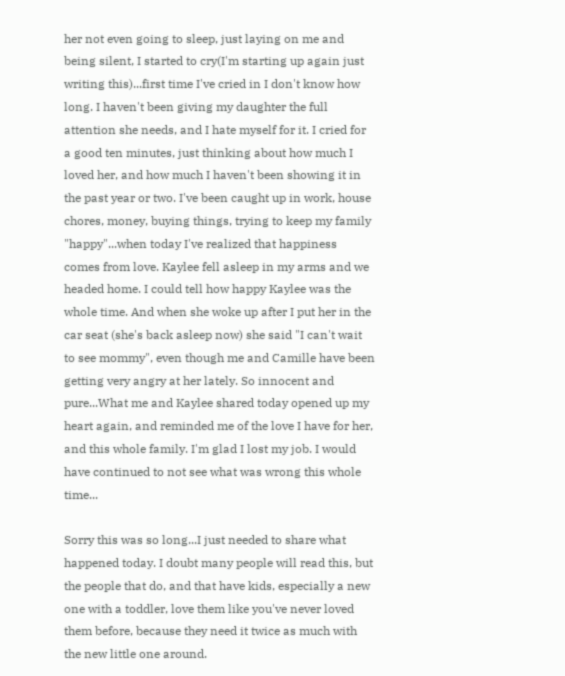her not even going to sleep, just laying on me and being silent, I started to cry(I'm starting up again just writing this)...first time I've cried in I don't know how long. I haven't been giving my daughter the full attention she needs, and I hate myself for it. I cried for a good ten minutes, just thinking about how much I loved her, and how much I haven't been showing it in the past year or two. I've been caught up in work, house chores, money, buying things, trying to keep my family "happy"...when today I've realized that happiness comes from love. Kaylee fell asleep in my arms and we headed home. I could tell how happy Kaylee was the whole time. And when she woke up after I put her in the car seat (she's back asleep now) she said "I can't wait to see mommy", even though me and Camille have been getting very angry at her lately. So innocent and pure...What me and Kaylee shared today opened up my heart again, and reminded me of the love I have for her, and this whole family. I'm glad I lost my job. I would have continued to not see what was wrong this whole time...

Sorry this was so long...I just needed to share what happened today. I doubt many people will read this, but the people that do, and that have kids, especially a new one with a toddler, love them like you've never loved them before, because they need it twice as much with the new little one around.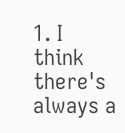1. I think there's always a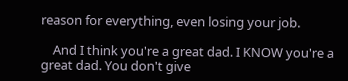reason for everything, even losing your job.

    And I think you're a great dad. I KNOW you're a great dad. You don't give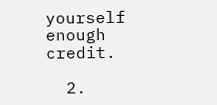yourself enough credit.

  2.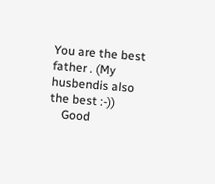You are the best father . (My husbendis also the best :-))
    Good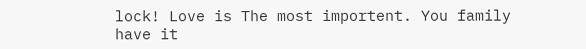lock! Love is The most importent. You family have it